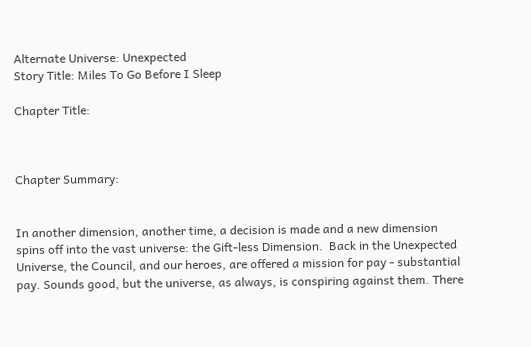Alternate Universe: Unexpected
Story Title: Miles To Go Before I Sleep

Chapter Title:



Chapter Summary:


In another dimension, another time, a decision is made and a new dimension spins off into the vast universe: the Gift-less Dimension.  Back in the Unexpected Universe, the Council, and our heroes, are offered a mission for pay - substantial pay. Sounds good, but the universe, as always, is conspiring against them. There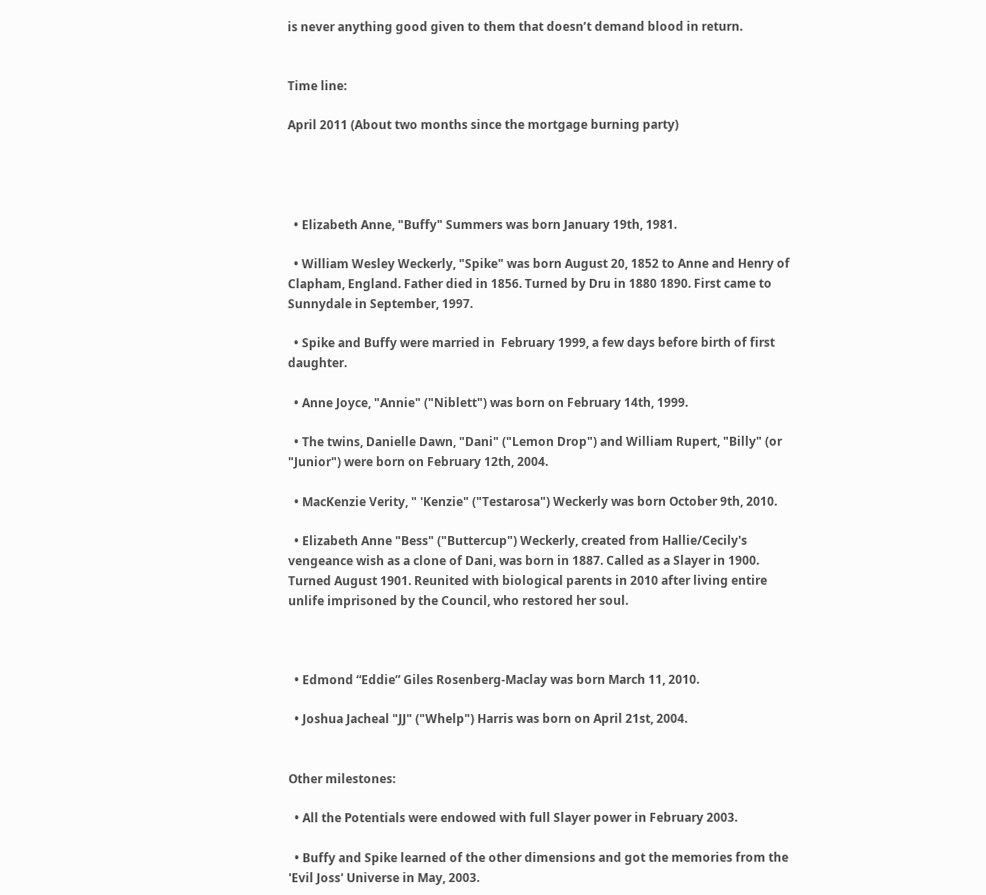is never anything good given to them that doesn’t demand blood in return.


Time line:

April 2011 (About two months since the mortgage burning party)




  • Elizabeth Anne, "Buffy" Summers was born January 19th, 1981.

  • William Wesley Weckerly, "Spike" was born August 20, 1852 to Anne and Henry of Clapham, England. Father died in 1856. Turned by Dru in 1880 1890. First came to Sunnydale in September, 1997.

  • Spike and Buffy were married in  February 1999, a few days before birth of first daughter.

  • Anne Joyce, "Annie" ("Niblett") was born on February 14th, 1999.

  • The twins, Danielle Dawn, "Dani" ("Lemon Drop") and William Rupert, "Billy" (or "Junior") were born on February 12th, 2004.

  • MacKenzie Verity, " 'Kenzie" ("Testarosa") Weckerly was born October 9th, 2010.

  • Elizabeth Anne "Bess" ("Buttercup") Weckerly, created from Hallie/Cecily's vengeance wish as a clone of Dani, was born in 1887. Called as a Slayer in 1900. Turned August 1901. Reunited with biological parents in 2010 after living entire unlife imprisoned by the Council, who restored her soul.



  • Edmond “Eddie” Giles Rosenberg-Maclay was born March 11, 2010.

  • Joshua Jacheal "JJ" ("Whelp") Harris was born on April 21st, 2004.


Other milestones:

  • All the Potentials were endowed with full Slayer power in February 2003.

  • Buffy and Spike learned of the other dimensions and got the memories from the 'Evil Joss' Universe in May, 2003.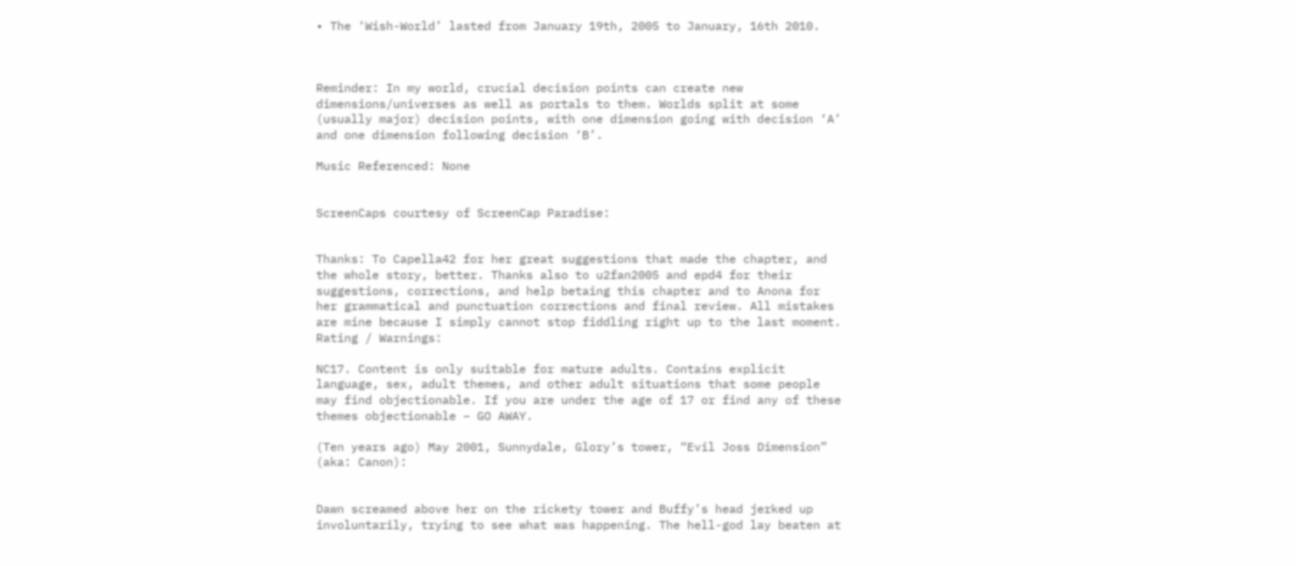• The ‘Wish-World’ lasted from January 19th, 2005 to January, 16th 2010.



Reminder: In my world, crucial decision points can create new dimensions/universes as well as portals to them. Worlds split at some (usually major) decision points, with one dimension going with decision ‘A’ and one dimension following decision ‘B’.

Music Referenced: None


ScreenCaps courtesy of ScreenCap Paradise:


Thanks: To Capella42 for her great suggestions that made the chapter, and the whole story, better. Thanks also to u2fan2005 and epd4 for their suggestions, corrections, and help betaing this chapter and to Anona for her grammatical and punctuation corrections and final review. All mistakes are mine because I simply cannot stop fiddling right up to the last moment.
Rating / Warnings:

NC17. Content is only suitable for mature adults. Contains explicit language, sex, adult themes, and other adult situations that some people may find objectionable. If you are under the age of 17 or find any of these themes objectionable – GO AWAY.

(Ten years ago) May 2001, Sunnydale, Glory’s tower, “Evil Joss Dimension” (aka: Canon):


Dawn screamed above her on the rickety tower and Buffy’s head jerked up involuntarily, trying to see what was happening. The hell-god lay beaten at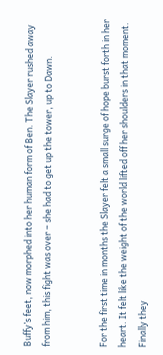Buffy’s feet, now morphed into her human form of Ben. The Slayer rushed away from him, this fight was over – she had to get up the tower, up to Dawn.


For the first time in months the Slayer felt a small surge of hope burst forth in her heart. It felt like the weight of the world lifted off her shoulders in that moment. Finally they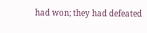had won; they had defeated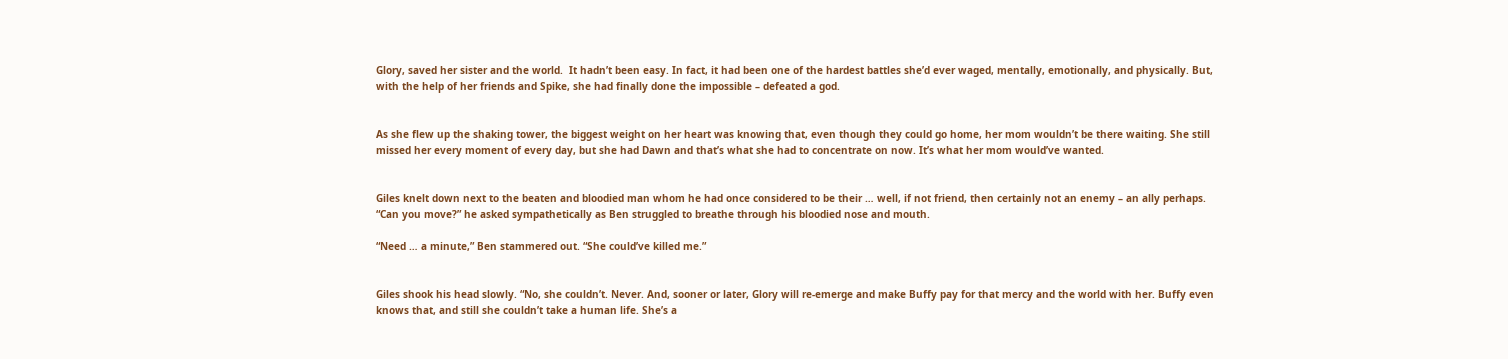Glory, saved her sister and the world.  It hadn’t been easy. In fact, it had been one of the hardest battles she’d ever waged, mentally, emotionally, and physically. But, with the help of her friends and Spike, she had finally done the impossible – defeated a god.


As she flew up the shaking tower, the biggest weight on her heart was knowing that, even though they could go home, her mom wouldn’t be there waiting. She still missed her every moment of every day, but she had Dawn and that’s what she had to concentrate on now. It’s what her mom would’ve wanted.


Giles knelt down next to the beaten and bloodied man whom he had once considered to be their … well, if not friend, then certainly not an enemy – an ally perhaps.  “Can you move?” he asked sympathetically as Ben struggled to breathe through his bloodied nose and mouth.

“Need … a minute,” Ben stammered out. “She could’ve killed me.”


Giles shook his head slowly. “No, she couldn’t. Never. And, sooner or later, Glory will re-emerge and make Buffy pay for that mercy and the world with her. Buffy even knows that, and still she couldn’t take a human life. She’s a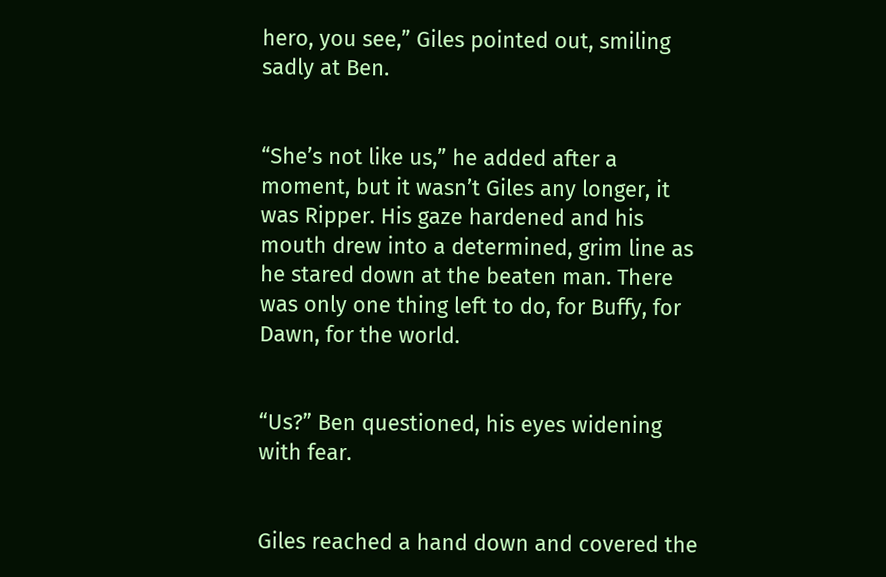hero, you see,” Giles pointed out, smiling sadly at Ben.


“She’s not like us,” he added after a moment, but it wasn’t Giles any longer, it was Ripper. His gaze hardened and his mouth drew into a determined, grim line as he stared down at the beaten man. There was only one thing left to do, for Buffy, for Dawn, for the world.


“Us?” Ben questioned, his eyes widening with fear.


Giles reached a hand down and covered the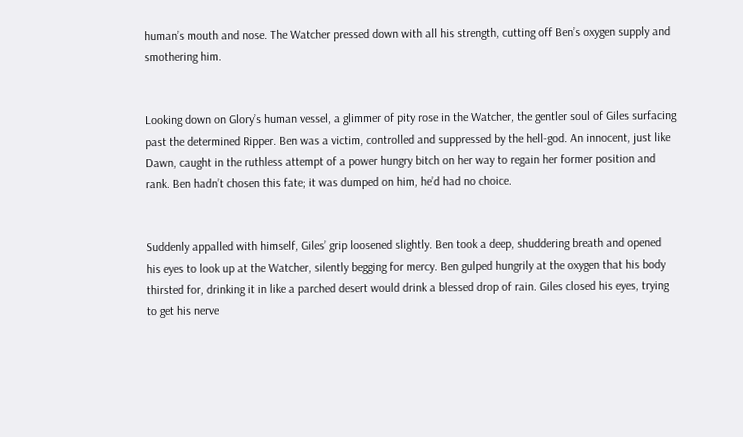human’s mouth and nose. The Watcher pressed down with all his strength, cutting off Ben’s oxygen supply and smothering him.


Looking down on Glory’s human vessel, a glimmer of pity rose in the Watcher, the gentler soul of Giles surfacing past the determined Ripper. Ben was a victim, controlled and suppressed by the hell-god. An innocent, just like Dawn, caught in the ruthless attempt of a power hungry bitch on her way to regain her former position and rank. Ben hadn’t chosen this fate; it was dumped on him, he’d had no choice.


Suddenly appalled with himself, Giles’ grip loosened slightly. Ben took a deep, shuddering breath and opened his eyes to look up at the Watcher, silently begging for mercy. Ben gulped hungrily at the oxygen that his body thirsted for, drinking it in like a parched desert would drink a blessed drop of rain. Giles closed his eyes, trying to get his nerve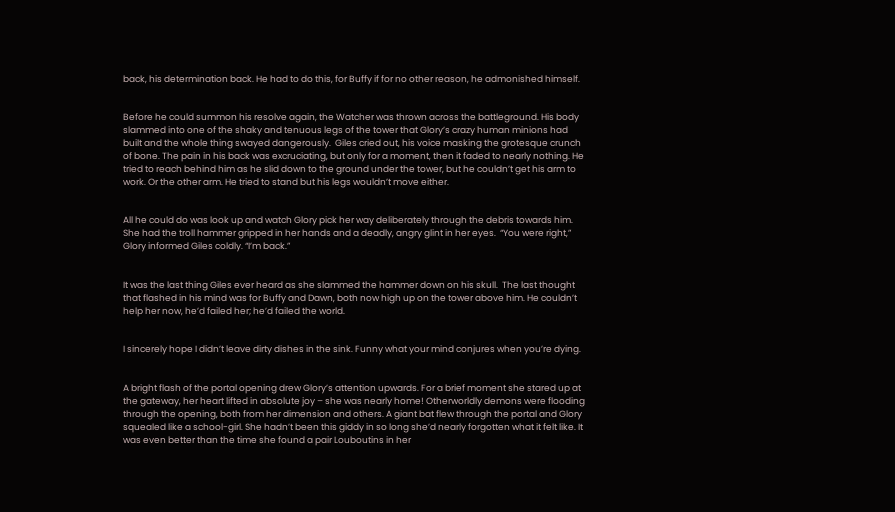back, his determination back. He had to do this, for Buffy if for no other reason, he admonished himself.


Before he could summon his resolve again, the Watcher was thrown across the battleground. His body slammed into one of the shaky and tenuous legs of the tower that Glory’s crazy human minions had built and the whole thing swayed dangerously.  Giles cried out, his voice masking the grotesque crunch of bone. The pain in his back was excruciating, but only for a moment, then it faded to nearly nothing. He tried to reach behind him as he slid down to the ground under the tower, but he couldn’t get his arm to work. Or the other arm. He tried to stand but his legs wouldn’t move either.


All he could do was look up and watch Glory pick her way deliberately through the debris towards him. She had the troll hammer gripped in her hands and a deadly, angry glint in her eyes.  “You were right,” Glory informed Giles coldly. “I’m back.”


It was the last thing Giles ever heard as she slammed the hammer down on his skull.  The last thought that flashed in his mind was for Buffy and Dawn, both now high up on the tower above him. He couldn’t help her now, he’d failed her; he’d failed the world.


I sincerely hope I didn’t leave dirty dishes in the sink. Funny what your mind conjures when you’re dying.


A bright flash of the portal opening drew Glory’s attention upwards. For a brief moment she stared up at the gateway, her heart lifted in absolute joy – she was nearly home! Otherworldly demons were flooding through the opening, both from her dimension and others. A giant bat flew through the portal and Glory squealed like a school-girl. She hadn’t been this giddy in so long she’d nearly forgotten what it felt like. It was even better than the time she found a pair Louboutins in her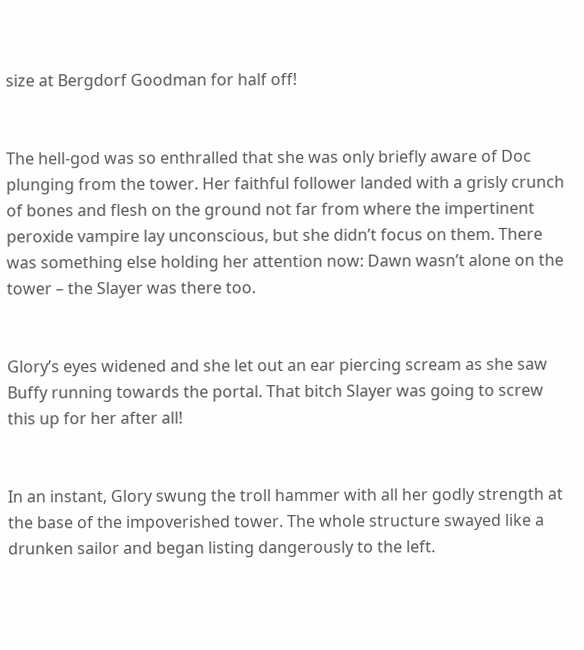size at Bergdorf Goodman for half off!


The hell-god was so enthralled that she was only briefly aware of Doc plunging from the tower. Her faithful follower landed with a grisly crunch of bones and flesh on the ground not far from where the impertinent peroxide vampire lay unconscious, but she didn’t focus on them. There was something else holding her attention now: Dawn wasn’t alone on the tower – the Slayer was there too.


Glory’s eyes widened and she let out an ear piercing scream as she saw Buffy running towards the portal. That bitch Slayer was going to screw this up for her after all!


In an instant, Glory swung the troll hammer with all her godly strength at the base of the impoverished tower. The whole structure swayed like a drunken sailor and began listing dangerously to the left.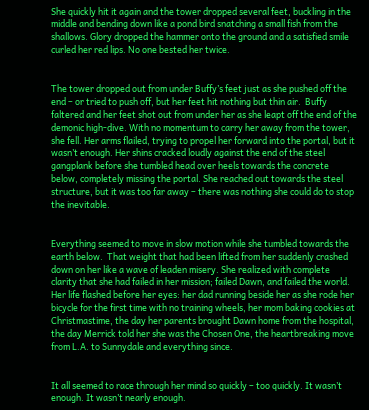She quickly hit it again and the tower dropped several feet, buckling in the middle and bending down like a pond bird snatching a small fish from the shallows. Glory dropped the hammer onto the ground and a satisfied smile curled her red lips. No one bested her twice.


The tower dropped out from under Buffy’s feet just as she pushed off the end – or tried to push off, but her feet hit nothing but thin air.  Buffy faltered and her feet shot out from under her as she leapt off the end of the demonic high-dive. With no momentum to carry her away from the tower, she fell. Her arms flailed, trying to propel her forward into the portal, but it wasn’t enough. Her shins cracked loudly against the end of the steel gangplank before she tumbled head over heels towards the concrete below, completely missing the portal. She reached out towards the steel structure, but it was too far away – there was nothing she could do to stop the inevitable.


Everything seemed to move in slow motion while she tumbled towards the earth below.  That weight that had been lifted from her suddenly crashed down on her like a wave of leaden misery. She realized with complete clarity that she had failed in her mission; failed Dawn, and failed the world.  Her life flashed before her eyes: her dad running beside her as she rode her bicycle for the first time with no training wheels, her mom baking cookies at Christmastime, the day her parents brought Dawn home from the hospital, the day Merrick told her she was the Chosen One, the heartbreaking move from L.A. to Sunnydale and everything since.


It all seemed to race through her mind so quickly – too quickly. It wasn’t enough. It wasn’t nearly enough.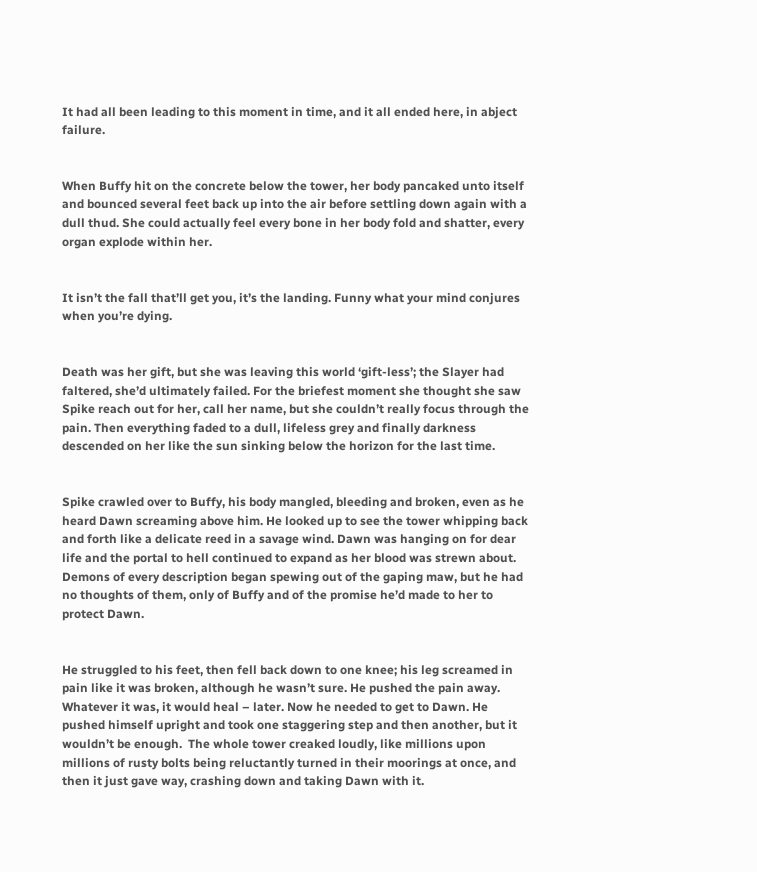It had all been leading to this moment in time, and it all ended here, in abject failure.


When Buffy hit on the concrete below the tower, her body pancaked unto itself and bounced several feet back up into the air before settling down again with a dull thud. She could actually feel every bone in her body fold and shatter, every organ explode within her.


It isn’t the fall that’ll get you, it’s the landing. Funny what your mind conjures when you’re dying.


Death was her gift, but she was leaving this world ‘gift-less’; the Slayer had faltered, she’d ultimately failed. For the briefest moment she thought she saw Spike reach out for her, call her name, but she couldn’t really focus through the pain. Then everything faded to a dull, lifeless grey and finally darkness descended on her like the sun sinking below the horizon for the last time.


Spike crawled over to Buffy, his body mangled, bleeding and broken, even as he heard Dawn screaming above him. He looked up to see the tower whipping back and forth like a delicate reed in a savage wind. Dawn was hanging on for dear life and the portal to hell continued to expand as her blood was strewn about. Demons of every description began spewing out of the gaping maw, but he had no thoughts of them, only of Buffy and of the promise he’d made to her to protect Dawn.


He struggled to his feet, then fell back down to one knee; his leg screamed in pain like it was broken, although he wasn’t sure. He pushed the pain away. Whatever it was, it would heal – later. Now he needed to get to Dawn. He pushed himself upright and took one staggering step and then another, but it wouldn’t be enough.  The whole tower creaked loudly, like millions upon millions of rusty bolts being reluctantly turned in their moorings at once, and then it just gave way, crashing down and taking Dawn with it.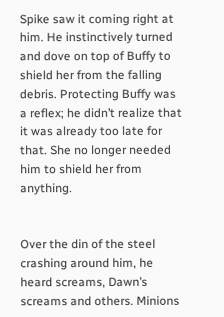Spike saw it coming right at him. He instinctively turned and dove on top of Buffy to shield her from the falling debris. Protecting Buffy was a reflex; he didn’t realize that it was already too late for that. She no longer needed him to shield her from anything.


Over the din of the steel crashing around him, he heard screams, Dawn’s screams and others. Minions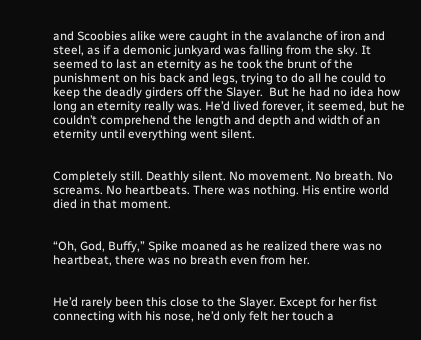and Scoobies alike were caught in the avalanche of iron and steel, as if a demonic junkyard was falling from the sky. It seemed to last an eternity as he took the brunt of the punishment on his back and legs, trying to do all he could to keep the deadly girders off the Slayer.  But he had no idea how long an eternity really was. He’d lived forever, it seemed, but he couldn’t comprehend the length and depth and width of an eternity until everything went silent.


Completely still. Deathly silent. No movement. No breath. No screams. No heartbeats. There was nothing. His entire world died in that moment.


“Oh, God, Buffy,” Spike moaned as he realized there was no heartbeat, there was no breath even from her.


He’d rarely been this close to the Slayer. Except for her fist connecting with his nose, he’d only felt her touch a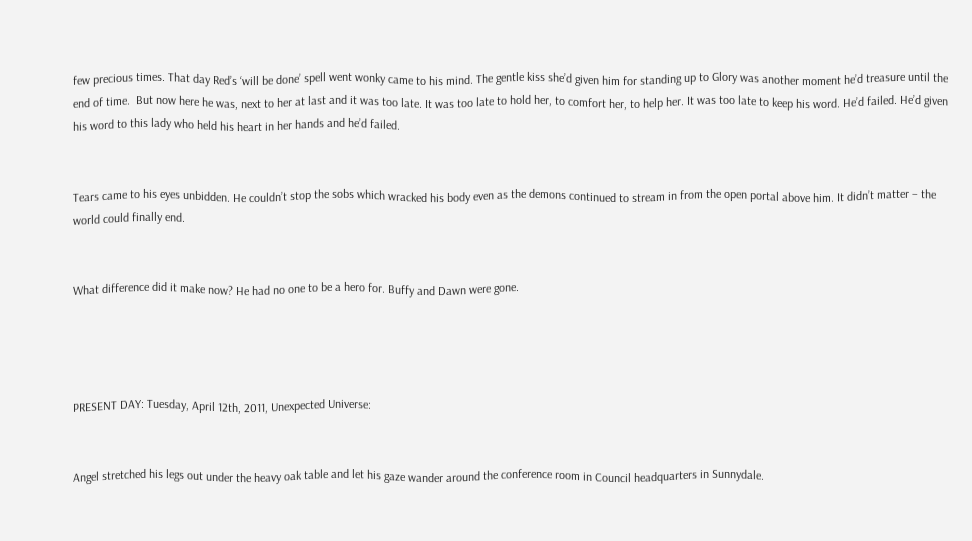few precious times. That day Red’s ‘will be done’ spell went wonky came to his mind. The gentle kiss she’d given him for standing up to Glory was another moment he’d treasure until the end of time.  But now here he was, next to her at last and it was too late. It was too late to hold her, to comfort her, to help her. It was too late to keep his word. He’d failed. He’d given his word to this lady who held his heart in her hands and he’d failed.


Tears came to his eyes unbidden. He couldn’t stop the sobs which wracked his body even as the demons continued to stream in from the open portal above him. It didn’t matter – the world could finally end.


What difference did it make now? He had no one to be a hero for. Buffy and Dawn were gone.




PRESENT DAY: Tuesday, April 12th, 2011, Unexpected Universe:


Angel stretched his legs out under the heavy oak table and let his gaze wander around the conference room in Council headquarters in Sunnydale.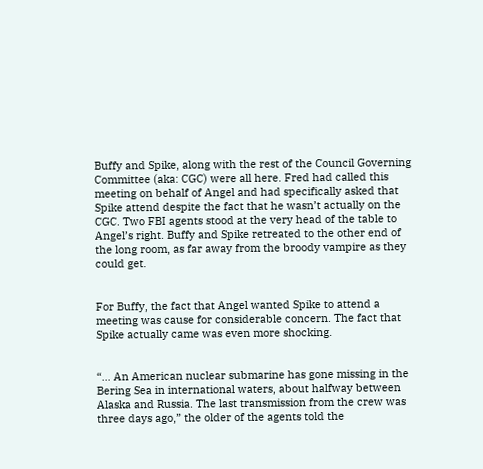Buffy and Spike, along with the rest of the Council Governing Committee (aka: CGC) were all here. Fred had called this meeting on behalf of Angel and had specifically asked that Spike attend despite the fact that he wasn’t actually on the CGC. Two FBI agents stood at the very head of the table to Angel’s right. Buffy and Spike retreated to the other end of the long room, as far away from the broody vampire as they could get.


For Buffy, the fact that Angel wanted Spike to attend a meeting was cause for considerable concern. The fact that Spike actually came was even more shocking.


“… An American nuclear submarine has gone missing in the Bering Sea in international waters, about halfway between Alaska and Russia. The last transmission from the crew was three days ago,” the older of the agents told the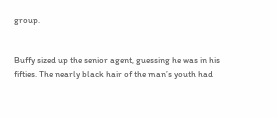group.


Buffy sized up the senior agent, guessing he was in his fifties. The nearly black hair of the man’s youth had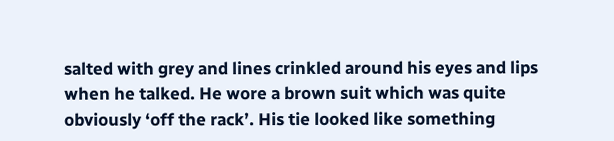salted with grey and lines crinkled around his eyes and lips when he talked. He wore a brown suit which was quite obviously ‘off the rack’. His tie looked like something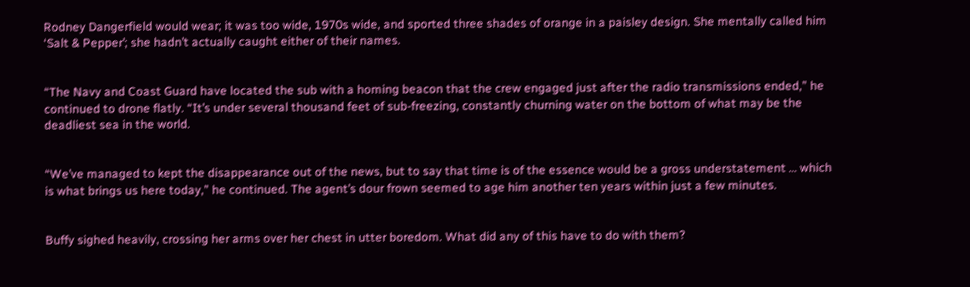Rodney Dangerfield would wear; it was too wide, 1970s wide, and sported three shades of orange in a paisley design. She mentally called him ‘Salt & Pepper’; she hadn’t actually caught either of their names.


“The Navy and Coast Guard have located the sub with a homing beacon that the crew engaged just after the radio transmissions ended,” he continued to drone flatly. “It’s under several thousand feet of sub-freezing, constantly churning water on the bottom of what may be the deadliest sea in the world.


“We’ve managed to kept the disappearance out of the news, but to say that time is of the essence would be a gross understatement … which is what brings us here today,” he continued. The agent’s dour frown seemed to age him another ten years within just a few minutes.


Buffy sighed heavily, crossing her arms over her chest in utter boredom. What did any of this have to do with them?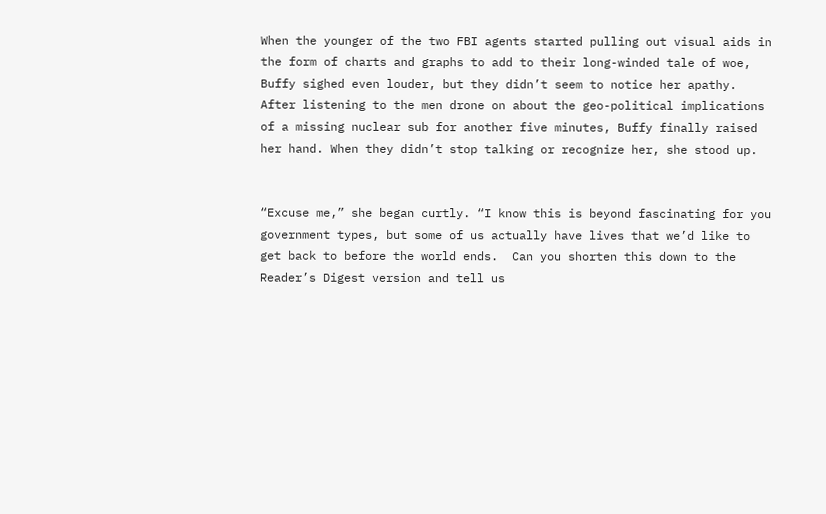When the younger of the two FBI agents started pulling out visual aids in the form of charts and graphs to add to their long-winded tale of woe, Buffy sighed even louder, but they didn’t seem to notice her apathy.  After listening to the men drone on about the geo-political implications of a missing nuclear sub for another five minutes, Buffy finally raised her hand. When they didn’t stop talking or recognize her, she stood up.


“Excuse me,” she began curtly. “I know this is beyond fascinating for you government types, but some of us actually have lives that we’d like to get back to before the world ends.  Can you shorten this down to the Reader’s Digest version and tell us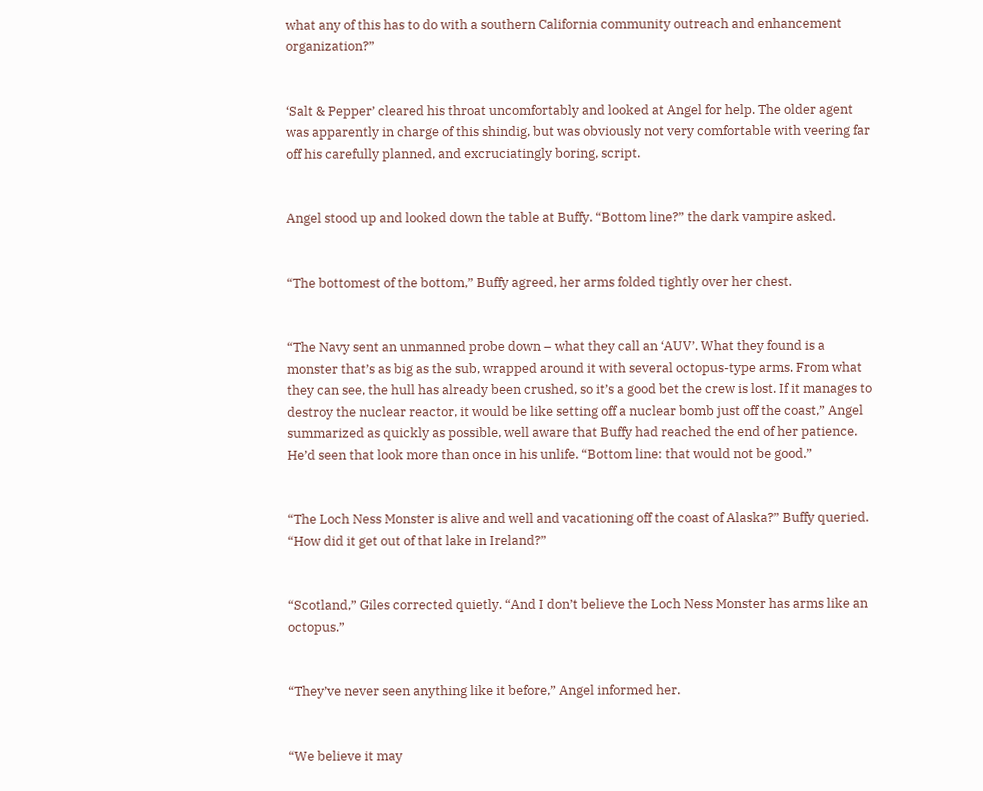what any of this has to do with a southern California community outreach and enhancement organization?”


‘Salt & Pepper’ cleared his throat uncomfortably and looked at Angel for help. The older agent was apparently in charge of this shindig, but was obviously not very comfortable with veering far off his carefully planned, and excruciatingly boring, script.


Angel stood up and looked down the table at Buffy. “Bottom line?” the dark vampire asked.


“The bottomest of the bottom,” Buffy agreed, her arms folded tightly over her chest.


“The Navy sent an unmanned probe down – what they call an ‘AUV’. What they found is a monster that’s as big as the sub, wrapped around it with several octopus-type arms. From what they can see, the hull has already been crushed, so it’s a good bet the crew is lost. If it manages to destroy the nuclear reactor, it would be like setting off a nuclear bomb just off the coast,” Angel summarized as quickly as possible, well aware that Buffy had reached the end of her patience. He’d seen that look more than once in his unlife. “Bottom line: that would not be good.”


“The Loch Ness Monster is alive and well and vacationing off the coast of Alaska?” Buffy queried. “How did it get out of that lake in Ireland?”


“Scotland,” Giles corrected quietly. “And I don’t believe the Loch Ness Monster has arms like an octopus.”


“They’ve never seen anything like it before,” Angel informed her.


“We believe it may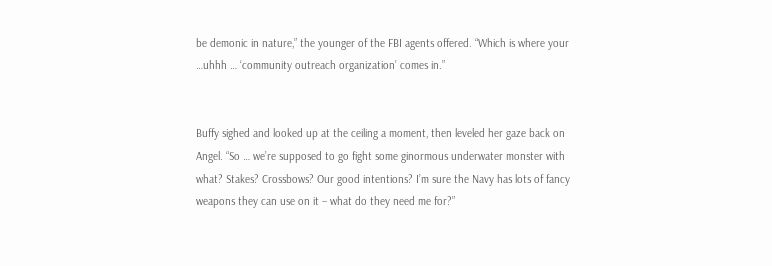be demonic in nature,” the younger of the FBI agents offered. “Which is where your …uhhh … ‘community outreach organization’ comes in.”


Buffy sighed and looked up at the ceiling a moment, then leveled her gaze back on Angel. “So … we’re supposed to go fight some ginormous underwater monster with what? Stakes? Crossbows? Our good intentions? I’m sure the Navy has lots of fancy weapons they can use on it – what do they need me for?”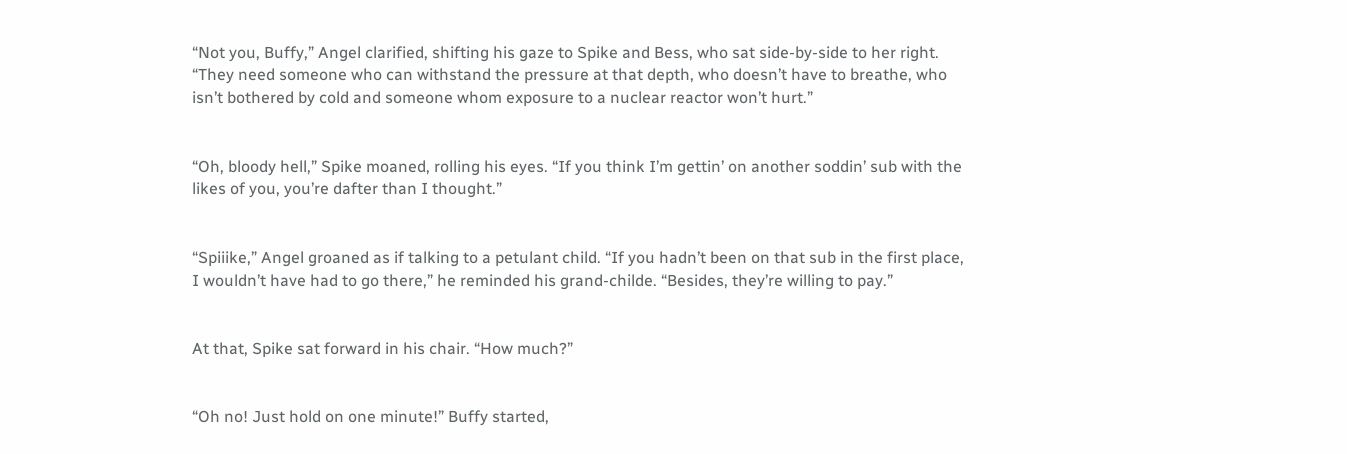“Not you, Buffy,” Angel clarified, shifting his gaze to Spike and Bess, who sat side-by-side to her right. “They need someone who can withstand the pressure at that depth, who doesn’t have to breathe, who isn’t bothered by cold and someone whom exposure to a nuclear reactor won’t hurt.”


“Oh, bloody hell,” Spike moaned, rolling his eyes. “If you think I’m gettin’ on another soddin’ sub with the likes of you, you’re dafter than I thought.”


“Spiiike,” Angel groaned as if talking to a petulant child. “If you hadn’t been on that sub in the first place, I wouldn’t have had to go there,” he reminded his grand-childe. “Besides, they’re willing to pay.”


At that, Spike sat forward in his chair. “How much?”


“Oh no! Just hold on one minute!” Buffy started,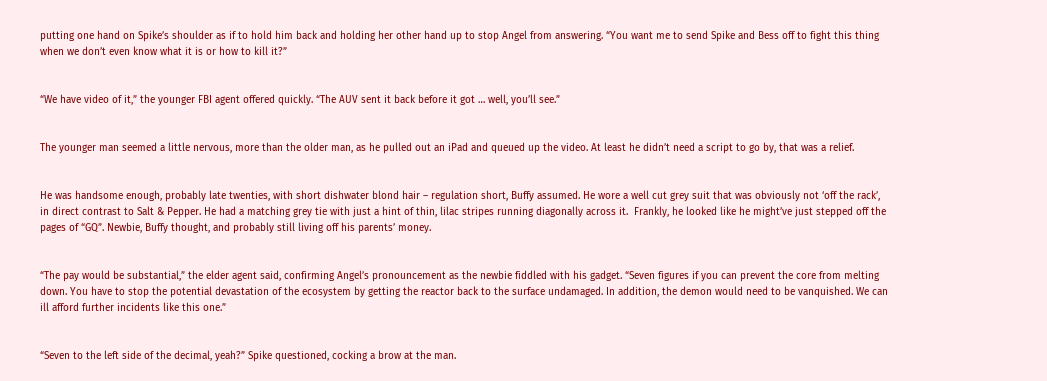putting one hand on Spike’s shoulder as if to hold him back and holding her other hand up to stop Angel from answering. “You want me to send Spike and Bess off to fight this thing when we don’t even know what it is or how to kill it?”


“We have video of it,” the younger FBI agent offered quickly. “The AUV sent it back before it got … well, you’ll see.”


The younger man seemed a little nervous, more than the older man, as he pulled out an iPad and queued up the video. At least he didn’t need a script to go by, that was a relief.


He was handsome enough, probably late twenties, with short dishwater blond hair – regulation short, Buffy assumed. He wore a well cut grey suit that was obviously not ‘off the rack’, in direct contrast to Salt & Pepper. He had a matching grey tie with just a hint of thin, lilac stripes running diagonally across it.  Frankly, he looked like he might’ve just stepped off the pages of “GQ”. Newbie, Buffy thought, and probably still living off his parents’ money.


“The pay would be substantial,” the elder agent said, confirming Angel’s pronouncement as the newbie fiddled with his gadget. “Seven figures if you can prevent the core from melting down. You have to stop the potential devastation of the ecosystem by getting the reactor back to the surface undamaged. In addition, the demon would need to be vanquished. We can ill afford further incidents like this one.”


“Seven to the left side of the decimal, yeah?” Spike questioned, cocking a brow at the man.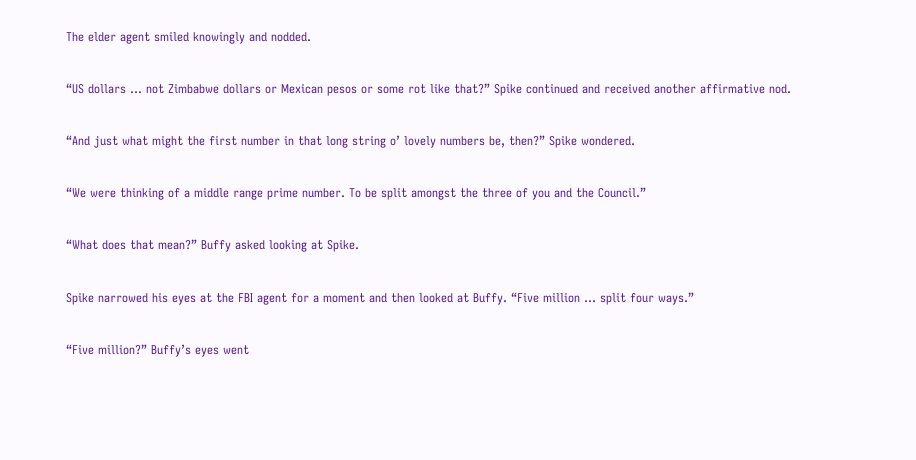The elder agent smiled knowingly and nodded.


“US dollars … not Zimbabwe dollars or Mexican pesos or some rot like that?” Spike continued and received another affirmative nod.


“And just what might the first number in that long string o’ lovely numbers be, then?” Spike wondered.


“We were thinking of a middle range prime number. To be split amongst the three of you and the Council.”


“What does that mean?” Buffy asked looking at Spike.


Spike narrowed his eyes at the FBI agent for a moment and then looked at Buffy. “Five million … split four ways.”


“Five million?” Buffy’s eyes went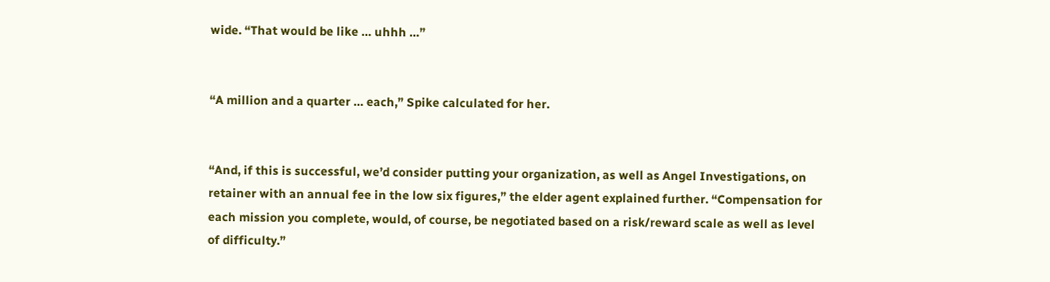wide. “That would be like … uhhh …”


“A million and a quarter … each,” Spike calculated for her.


“And, if this is successful, we’d consider putting your organization, as well as Angel Investigations, on retainer with an annual fee in the low six figures,” the elder agent explained further. “Compensation for each mission you complete, would, of course, be negotiated based on a risk/reward scale as well as level of difficulty.”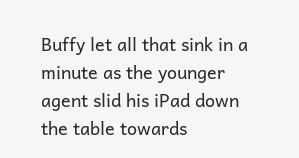Buffy let all that sink in a minute as the younger agent slid his iPad down the table towards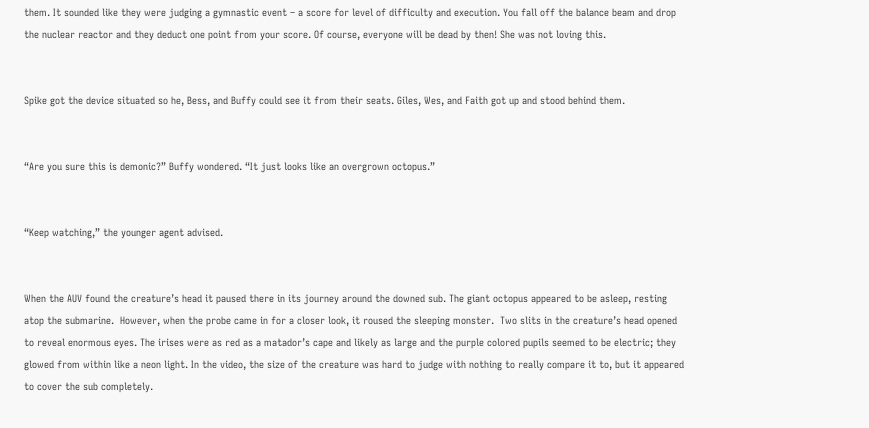them. It sounded like they were judging a gymnastic event – a score for level of difficulty and execution. You fall off the balance beam and drop the nuclear reactor and they deduct one point from your score. Of course, everyone will be dead by then! She was not loving this.


Spike got the device situated so he, Bess, and Buffy could see it from their seats. Giles, Wes, and Faith got up and stood behind them.


“Are you sure this is demonic?” Buffy wondered. “It just looks like an overgrown octopus.”


“Keep watching,” the younger agent advised.


When the AUV found the creature’s head it paused there in its journey around the downed sub. The giant octopus appeared to be asleep, resting atop the submarine.  However, when the probe came in for a closer look, it roused the sleeping monster.  Two slits in the creature’s head opened to reveal enormous eyes. The irises were as red as a matador’s cape and likely as large and the purple colored pupils seemed to be electric; they glowed from within like a neon light. In the video, the size of the creature was hard to judge with nothing to really compare it to, but it appeared to cover the sub completely.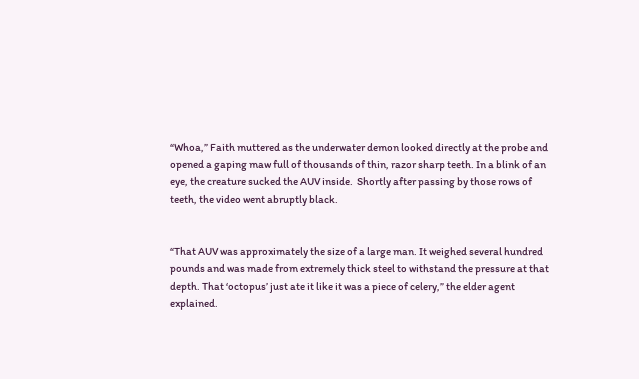“Whoa,” Faith muttered as the underwater demon looked directly at the probe and opened a gaping maw full of thousands of thin, razor sharp teeth. In a blink of an eye, the creature sucked the AUV inside.  Shortly after passing by those rows of teeth, the video went abruptly black.


“That AUV was approximately the size of a large man. It weighed several hundred pounds and was made from extremely thick steel to withstand the pressure at that depth. That ‘octopus’ just ate it like it was a piece of celery,” the elder agent explained.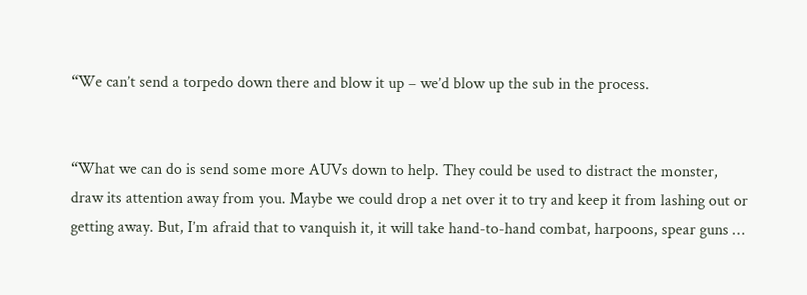“We can’t send a torpedo down there and blow it up – we’d blow up the sub in the process.


“What we can do is send some more AUVs down to help. They could be used to distract the monster, draw its attention away from you. Maybe we could drop a net over it to try and keep it from lashing out or getting away. But, I’m afraid that to vanquish it, it will take hand-to-hand combat, harpoons, spear guns …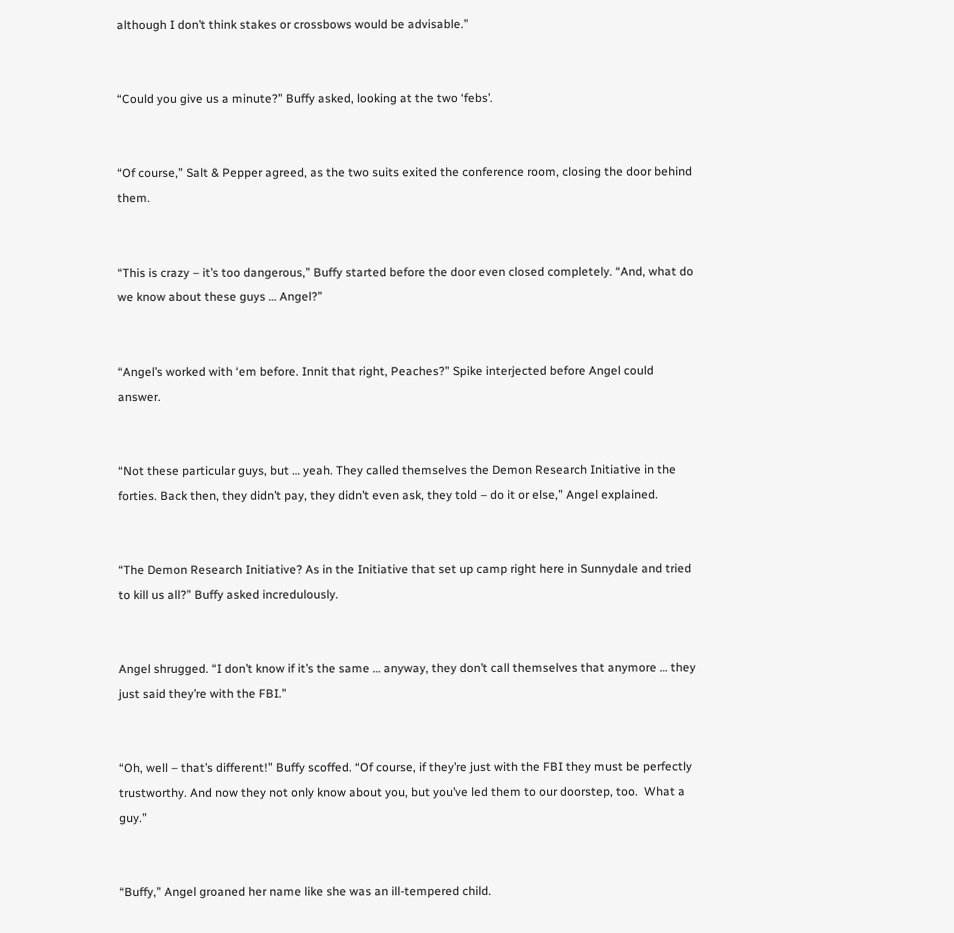although I don’t think stakes or crossbows would be advisable.”


“Could you give us a minute?” Buffy asked, looking at the two ‘febs’.


“Of course,” Salt & Pepper agreed, as the two suits exited the conference room, closing the door behind them.


“This is crazy – it’s too dangerous,” Buffy started before the door even closed completely. “And, what do we know about these guys … Angel?”


“Angel’s worked with ‘em before. Innit that right, Peaches?” Spike interjected before Angel could answer.


“Not these particular guys, but … yeah. They called themselves the Demon Research Initiative in the forties. Back then, they didn’t pay, they didn’t even ask, they told – do it or else,” Angel explained.


“The Demon Research Initiative? As in the Initiative that set up camp right here in Sunnydale and tried to kill us all?” Buffy asked incredulously.


Angel shrugged. “I don’t know if it’s the same … anyway, they don’t call themselves that anymore … they just said they’re with the FBI.”


“Oh, well – that’s different!” Buffy scoffed. “Of course, if they’re just with the FBI they must be perfectly trustworthy. And now they not only know about you, but you’ve led them to our doorstep, too.  What a guy.”


“Buffy,” Angel groaned her name like she was an ill-tempered child.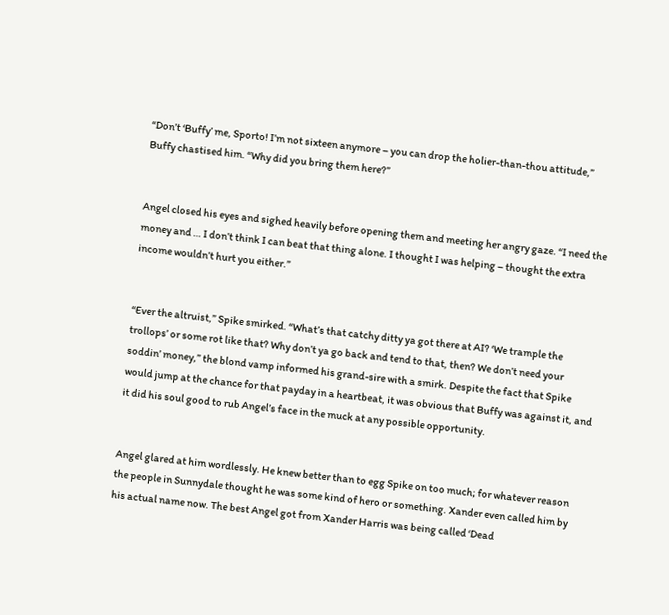“Don’t ‘Buffy’ me, Sporto! I’m not sixteen anymore – you can drop the holier-than-thou attitude,” Buffy chastised him. “Why did you bring them here?”


Angel closed his eyes and sighed heavily before opening them and meeting her angry gaze. “I need the money and … I don’t think I can beat that thing alone. I thought I was helping – thought the extra income wouldn’t hurt you either.”


“Ever the altruist,” Spike smirked. “What’s that catchy ditty ya got there at AI? ‘We trample the trollops’ or some rot like that? Why don’t ya go back and tend to that, then? We don’t need your soddin’ money,” the blond vamp informed his grand-sire with a smirk. Despite the fact that Spike would jump at the chance for that payday in a heartbeat, it was obvious that Buffy was against it, and it did his soul good to rub Angel’s face in the muck at any possible opportunity.


Angel glared at him wordlessly. He knew better than to egg Spike on too much; for whatever reason the people in Sunnydale thought he was some kind of hero or something. Xander even called him by his actual name now. The best Angel got from Xander Harris was being called ‘Dead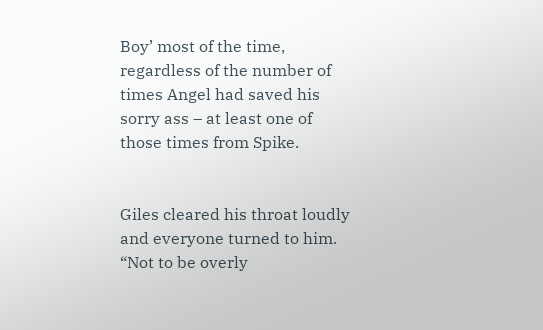Boy’ most of the time, regardless of the number of times Angel had saved his sorry ass – at least one of those times from Spike.


Giles cleared his throat loudly and everyone turned to him. “Not to be overly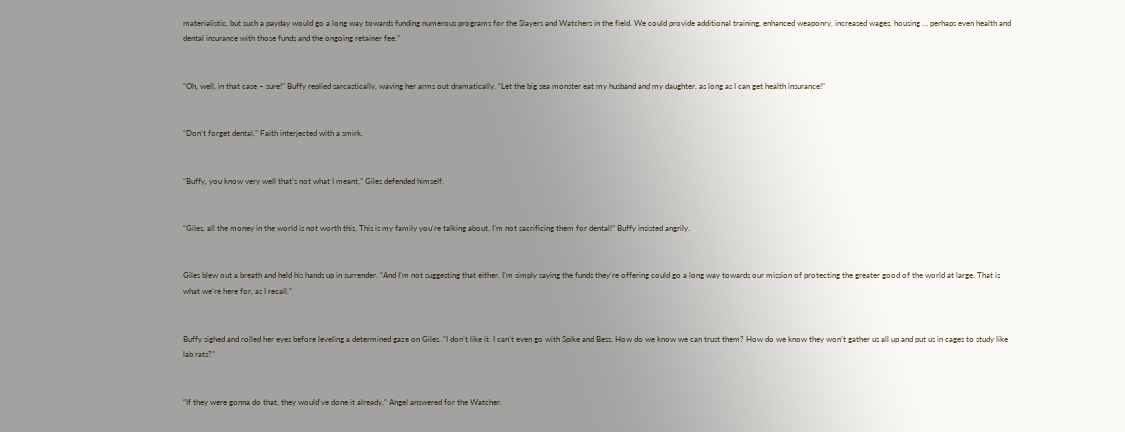materialistic, but such a payday would go a long way towards funding numerous programs for the Slayers and Watchers in the field. We could provide additional training, enhanced weaponry, increased wages, housing … perhaps even health and dental insurance with those funds and the ongoing retainer fee.”


“Oh, well, in that case – sure!” Buffy replied sarcastically, waving her arms out dramatically. “Let the big sea monster eat my husband and my daughter, as long as I can get health insurance!”


“Don’t forget dental,” Faith interjected with a smirk.


“Buffy, you know very well that’s not what I meant,” Giles defended himself.


“Giles, all the money in the world is not worth this. This is my family you’re talking about. I’m not sacrificing them for dental!” Buffy insisted angrily.


Giles blew out a breath and held his hands up in surrender. “And I’m not suggesting that either. I’m simply saying the funds they’re offering could go a long way towards our mission of protecting the greater good of the world at large. That is what we’re here for, as I recall.”


Buffy sighed and rolled her eyes before leveling a determined gaze on Giles. “I don’t like it. I can’t even go with Spike and Bess. How do we know we can trust them? How do we know they won’t gather us all up and put us in cages to study like lab rats?”


“If they were gonna do that, they would’ve done it already,” Angel answered for the Watcher.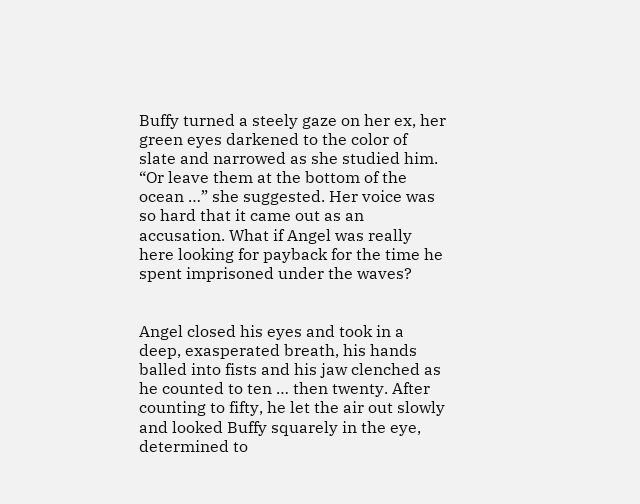Buffy turned a steely gaze on her ex, her green eyes darkened to the color of slate and narrowed as she studied him. “Or leave them at the bottom of the ocean …” she suggested. Her voice was so hard that it came out as an accusation. What if Angel was really here looking for payback for the time he spent imprisoned under the waves?


Angel closed his eyes and took in a deep, exasperated breath, his hands balled into fists and his jaw clenched as he counted to ten … then twenty. After counting to fifty, he let the air out slowly and looked Buffy squarely in the eye, determined to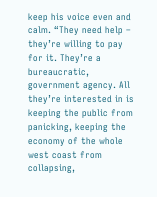keep his voice even and calm. “They need help – they’re willing to pay for it. They’re a bureaucratic, government agency. All they’re interested in is keeping the public from panicking, keeping the economy of the whole west coast from collapsing,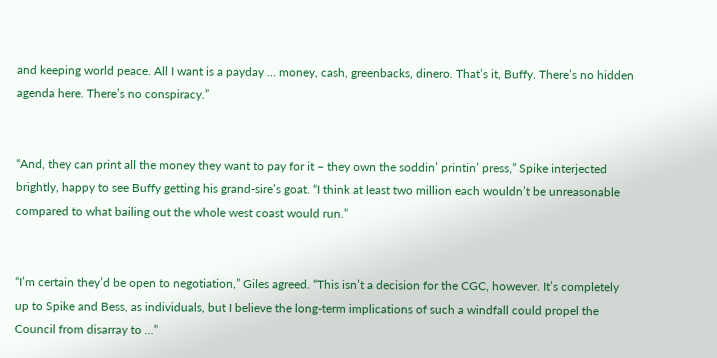and keeping world peace. All I want is a payday … money, cash, greenbacks, dinero. That’s it, Buffy. There’s no hidden agenda here. There’s no conspiracy.”


“And, they can print all the money they want to pay for it – they own the soddin’ printin’ press,” Spike interjected brightly, happy to see Buffy getting his grand-sire’s goat. “I think at least two million each wouldn’t be unreasonable compared to what bailing out the whole west coast would run.”


“I’m certain they’d be open to negotiation,” Giles agreed. “This isn’t a decision for the CGC, however. It’s completely up to Spike and Bess, as individuals, but I believe the long-term implications of such a windfall could propel the Council from disarray to ...”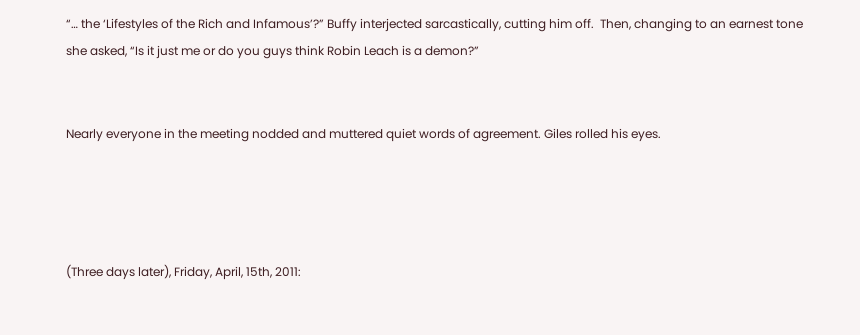“… the ‘Lifestyles of the Rich and Infamous’?” Buffy interjected sarcastically, cutting him off.  Then, changing to an earnest tone she asked, “Is it just me or do you guys think Robin Leach is a demon?”


Nearly everyone in the meeting nodded and muttered quiet words of agreement. Giles rolled his eyes.




(Three days later), Friday, April, 15th, 2011: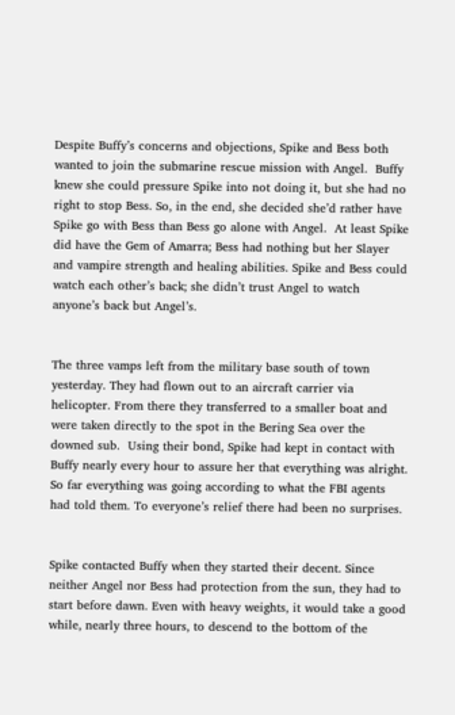Despite Buffy’s concerns and objections, Spike and Bess both wanted to join the submarine rescue mission with Angel.  Buffy knew she could pressure Spike into not doing it, but she had no right to stop Bess. So, in the end, she decided she’d rather have Spike go with Bess than Bess go alone with Angel.  At least Spike did have the Gem of Amarra; Bess had nothing but her Slayer and vampire strength and healing abilities. Spike and Bess could watch each other’s back; she didn’t trust Angel to watch anyone’s back but Angel’s.


The three vamps left from the military base south of town yesterday. They had flown out to an aircraft carrier via helicopter. From there they transferred to a smaller boat and were taken directly to the spot in the Bering Sea over the downed sub.  Using their bond, Spike had kept in contact with Buffy nearly every hour to assure her that everything was alright. So far everything was going according to what the FBI agents had told them. To everyone’s relief there had been no surprises.


Spike contacted Buffy when they started their decent. Since neither Angel nor Bess had protection from the sun, they had to start before dawn. Even with heavy weights, it would take a good while, nearly three hours, to descend to the bottom of the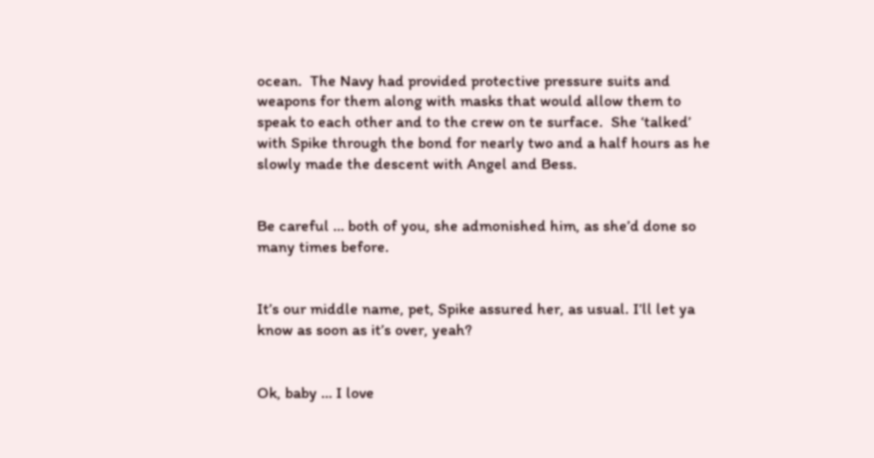ocean.  The Navy had provided protective pressure suits and weapons for them along with masks that would allow them to speak to each other and to the crew on te surface.  She ‘talked’ with Spike through the bond for nearly two and a half hours as he slowly made the descent with Angel and Bess.


Be careful … both of you, she admonished him, as she’d done so many times before.


It’s our middle name, pet, Spike assured her, as usual. I’ll let ya know as soon as it’s over, yeah?


Ok, baby … I love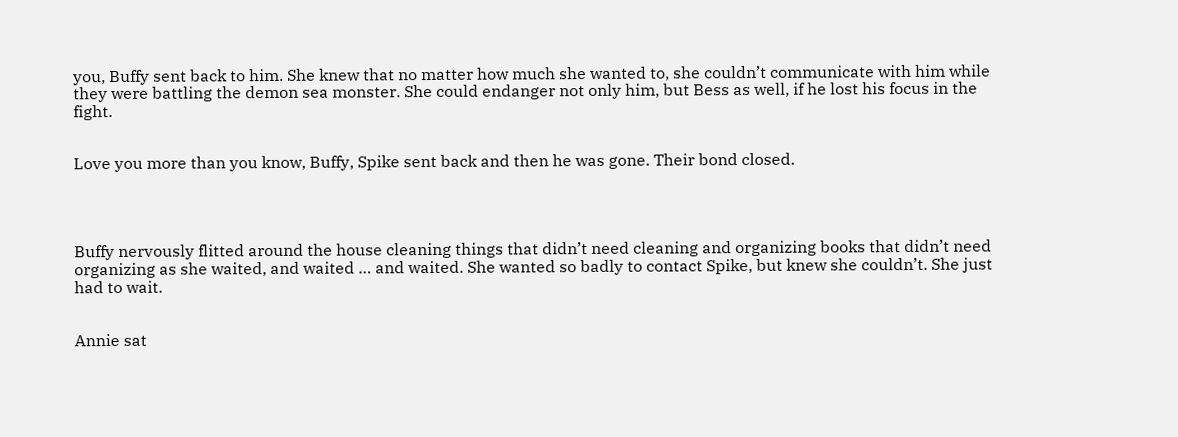you, Buffy sent back to him. She knew that no matter how much she wanted to, she couldn’t communicate with him while they were battling the demon sea monster. She could endanger not only him, but Bess as well, if he lost his focus in the fight.


Love you more than you know, Buffy, Spike sent back and then he was gone. Their bond closed.




Buffy nervously flitted around the house cleaning things that didn’t need cleaning and organizing books that didn’t need organizing as she waited, and waited … and waited. She wanted so badly to contact Spike, but knew she couldn’t. She just had to wait.


Annie sat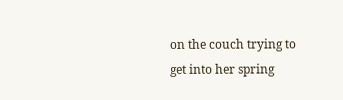on the couch trying to get into her spring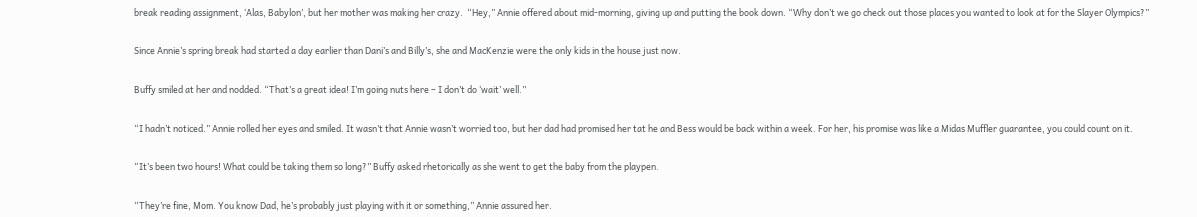break reading assignment, ‘Alas, Babylon’, but her mother was making her crazy.  “Hey,” Annie offered about mid-morning, giving up and putting the book down. “Why don’t we go check out those places you wanted to look at for the Slayer Olympics?”


Since Annie’s spring break had started a day earlier than Dani’s and Billy’s, she and MacKenzie were the only kids in the house just now.


Buffy smiled at her and nodded. “That’s a great idea! I’m going nuts here – I don’t do ‘wait’ well.”


“I hadn’t noticed.” Annie rolled her eyes and smiled. It wasn’t that Annie wasn’t worried too, but her dad had promised her tat he and Bess would be back within a week. For her, his promise was like a Midas Muffler guarantee, you could count on it.


“It’s been two hours! What could be taking them so long?” Buffy asked rhetorically as she went to get the baby from the playpen.


“They’re fine, Mom. You know Dad, he’s probably just playing with it or something,” Annie assured her.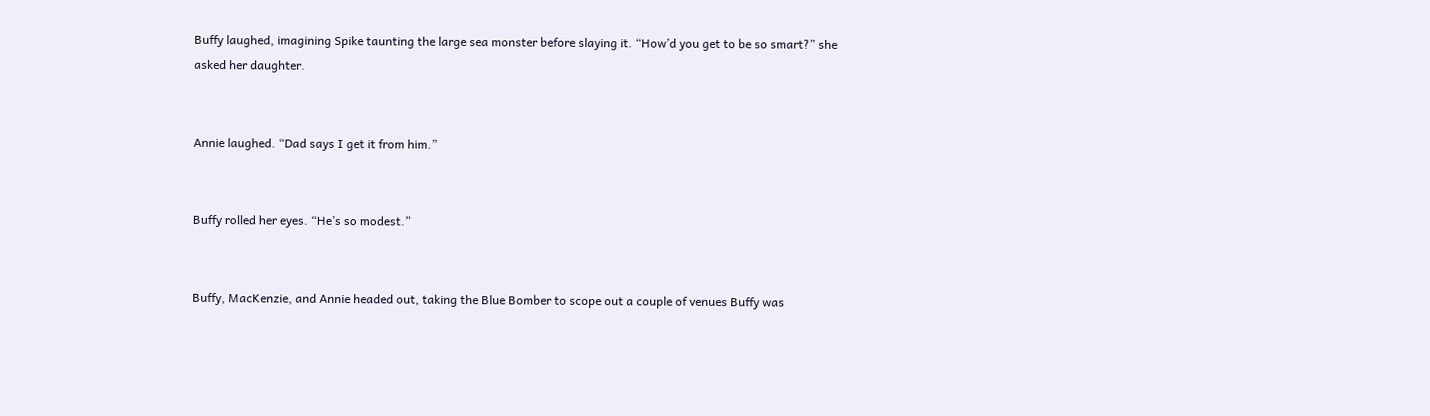Buffy laughed, imagining Spike taunting the large sea monster before slaying it. “How’d you get to be so smart?” she asked her daughter.


Annie laughed. “Dad says I get it from him.”


Buffy rolled her eyes. “He’s so modest.”


Buffy, MacKenzie, and Annie headed out, taking the Blue Bomber to scope out a couple of venues Buffy was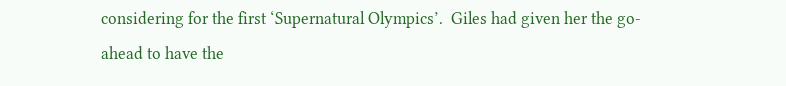considering for the first ‘Supernatural Olympics’.  Giles had given her the go-ahead to have the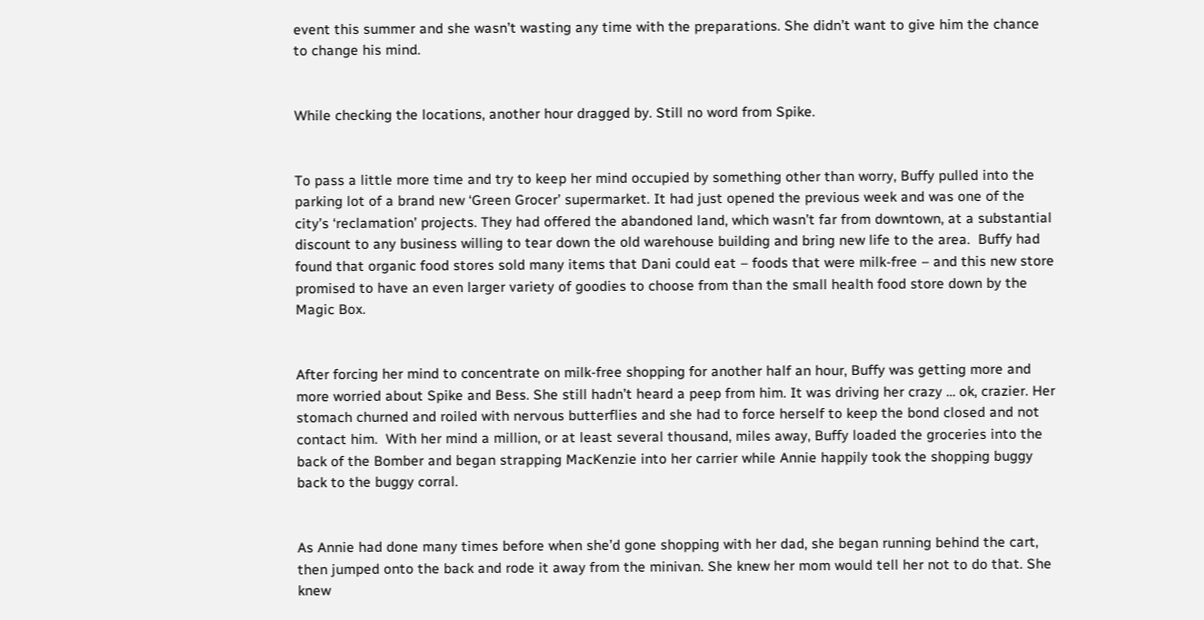event this summer and she wasn’t wasting any time with the preparations. She didn’t want to give him the chance to change his mind.


While checking the locations, another hour dragged by. Still no word from Spike.


To pass a little more time and try to keep her mind occupied by something other than worry, Buffy pulled into the parking lot of a brand new ‘Green Grocer’ supermarket. It had just opened the previous week and was one of the city’s ‘reclamation’ projects. They had offered the abandoned land, which wasn’t far from downtown, at a substantial discount to any business willing to tear down the old warehouse building and bring new life to the area.  Buffy had found that organic food stores sold many items that Dani could eat – foods that were milk-free – and this new store promised to have an even larger variety of goodies to choose from than the small health food store down by the Magic Box.


After forcing her mind to concentrate on milk-free shopping for another half an hour, Buffy was getting more and more worried about Spike and Bess. She still hadn’t heard a peep from him. It was driving her crazy … ok, crazier. Her stomach churned and roiled with nervous butterflies and she had to force herself to keep the bond closed and not contact him.  With her mind a million, or at least several thousand, miles away, Buffy loaded the groceries into the back of the Bomber and began strapping MacKenzie into her carrier while Annie happily took the shopping buggy back to the buggy corral.


As Annie had done many times before when she’d gone shopping with her dad, she began running behind the cart, then jumped onto the back and rode it away from the minivan. She knew her mom would tell her not to do that. She knew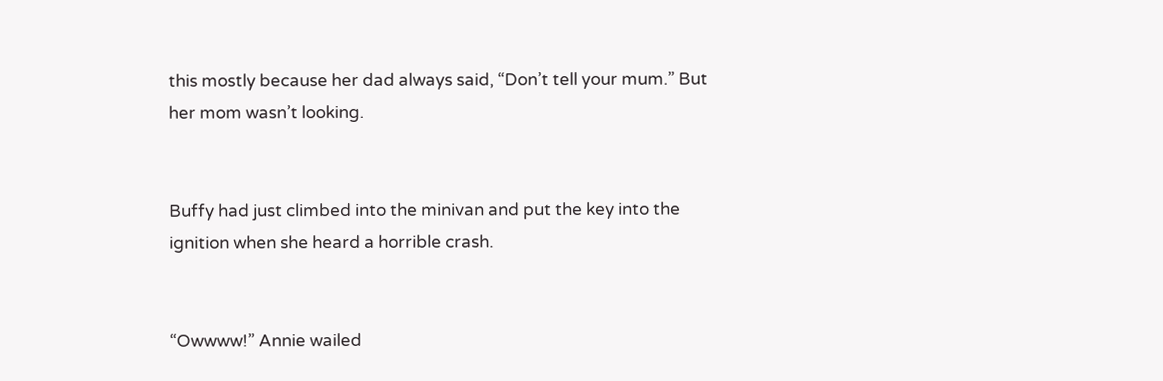this mostly because her dad always said, “Don’t tell your mum.” But her mom wasn’t looking.


Buffy had just climbed into the minivan and put the key into the ignition when she heard a horrible crash.


“Owwww!” Annie wailed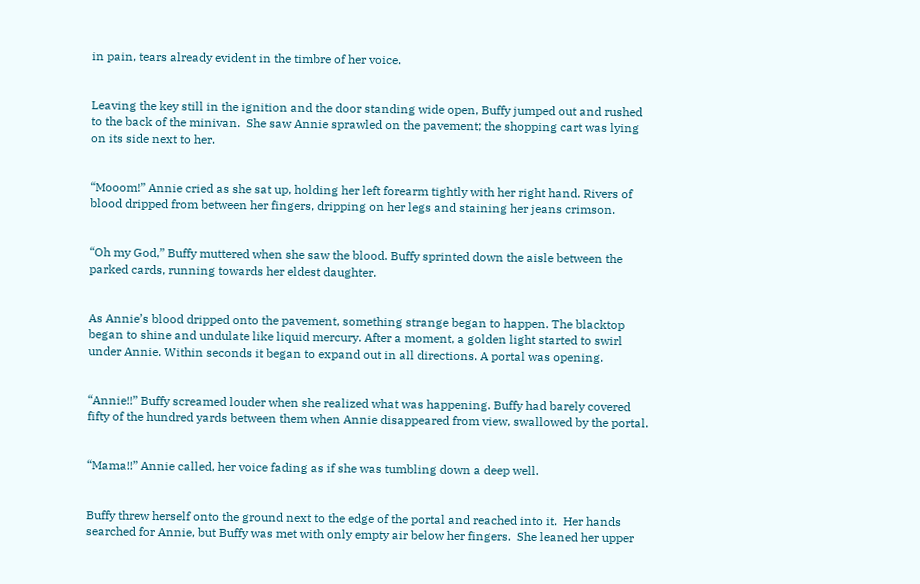in pain, tears already evident in the timbre of her voice.


Leaving the key still in the ignition and the door standing wide open, Buffy jumped out and rushed to the back of the minivan.  She saw Annie sprawled on the pavement; the shopping cart was lying on its side next to her.


“Mooom!” Annie cried as she sat up, holding her left forearm tightly with her right hand. Rivers of blood dripped from between her fingers, dripping on her legs and staining her jeans crimson.


“Oh my God,” Buffy muttered when she saw the blood. Buffy sprinted down the aisle between the parked cards, running towards her eldest daughter.


As Annie’s blood dripped onto the pavement, something strange began to happen. The blacktop began to shine and undulate like liquid mercury. After a moment, a golden light started to swirl under Annie. Within seconds it began to expand out in all directions. A portal was opening.


“Annie!!” Buffy screamed louder when she realized what was happening. Buffy had barely covered fifty of the hundred yards between them when Annie disappeared from view, swallowed by the portal.


“Mama!!” Annie called, her voice fading as if she was tumbling down a deep well.


Buffy threw herself onto the ground next to the edge of the portal and reached into it.  Her hands searched for Annie, but Buffy was met with only empty air below her fingers.  She leaned her upper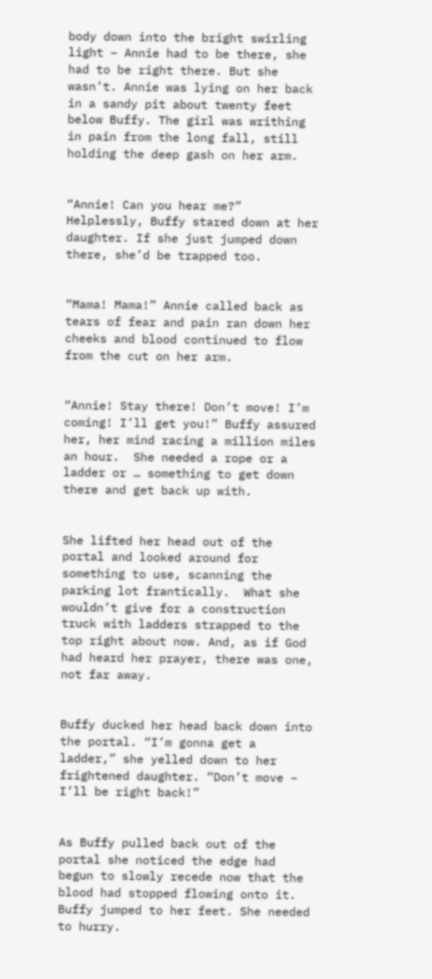body down into the bright swirling light – Annie had to be there, she had to be right there. But she wasn’t. Annie was lying on her back in a sandy pit about twenty feet below Buffy. The girl was writhing in pain from the long fall, still holding the deep gash on her arm.


“Annie! Can you hear me?” Helplessly, Buffy stared down at her daughter. If she just jumped down there, she’d be trapped too.


“Mama! Mama!” Annie called back as tears of fear and pain ran down her cheeks and blood continued to flow from the cut on her arm.


“Annie! Stay there! Don’t move! I’m coming! I’ll get you!” Buffy assured her, her mind racing a million miles an hour.  She needed a rope or a ladder or … something to get down there and get back up with.


She lifted her head out of the portal and looked around for something to use, scanning the parking lot frantically.  What she wouldn’t give for a construction truck with ladders strapped to the top right about now. And, as if God had heard her prayer, there was one, not far away.


Buffy ducked her head back down into the portal. “I’m gonna get a ladder,” she yelled down to her frightened daughter. “Don’t move – I’ll be right back!”


As Buffy pulled back out of the portal she noticed the edge had begun to slowly recede now that the blood had stopped flowing onto it. Buffy jumped to her feet. She needed to hurry.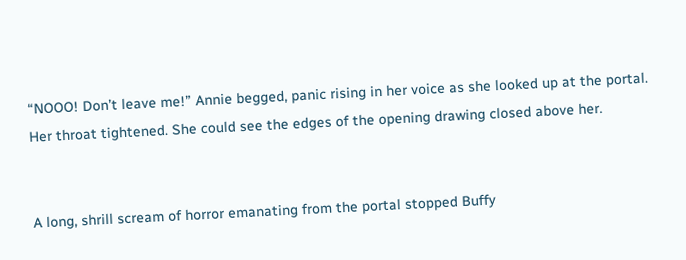“NOOO! Don’t leave me!” Annie begged, panic rising in her voice as she looked up at the portal.  Her throat tightened. She could see the edges of the opening drawing closed above her.


A long, shrill scream of horror emanating from the portal stopped Buffy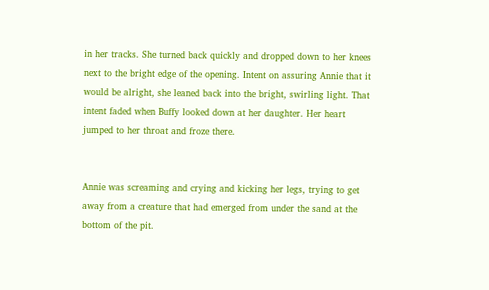in her tracks. She turned back quickly and dropped down to her knees next to the bright edge of the opening. Intent on assuring Annie that it would be alright, she leaned back into the bright, swirling light. That intent faded when Buffy looked down at her daughter. Her heart jumped to her throat and froze there.


Annie was screaming and crying and kicking her legs, trying to get away from a creature that had emerged from under the sand at the bottom of the pit.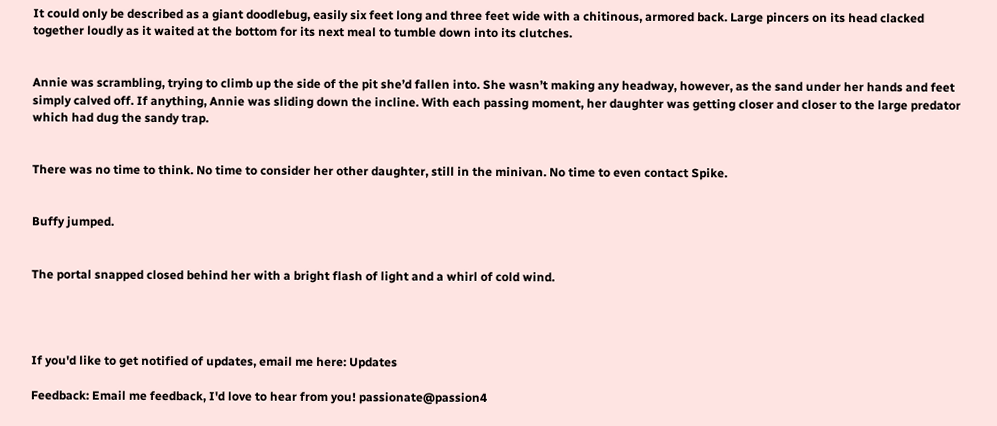It could only be described as a giant doodlebug, easily six feet long and three feet wide with a chitinous, armored back. Large pincers on its head clacked together loudly as it waited at the bottom for its next meal to tumble down into its clutches.


Annie was scrambling, trying to climb up the side of the pit she’d fallen into. She wasn’t making any headway, however, as the sand under her hands and feet simply calved off. If anything, Annie was sliding down the incline. With each passing moment, her daughter was getting closer and closer to the large predator which had dug the sandy trap.


There was no time to think. No time to consider her other daughter, still in the minivan. No time to even contact Spike.


Buffy jumped.


The portal snapped closed behind her with a bright flash of light and a whirl of cold wind.




If you'd like to get notified of updates, email me here: Updates

Feedback: Email me feedback, I'd love to hear from you! passionate@passion4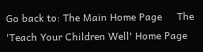Go back to: The Main Home Page     The 'Teach Your Children Well' Home Page